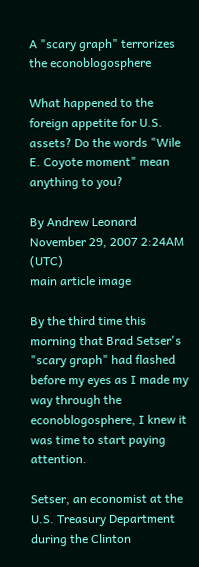A "scary graph" terrorizes the econoblogosphere

What happened to the foreign appetite for U.S. assets? Do the words "Wile E. Coyote moment" mean anything to you?

By Andrew Leonard
November 29, 2007 2:24AM (UTC)
main article image

By the third time this morning that Brad Setser's "scary graph" had flashed before my eyes as I made my way through the econoblogosphere, I knew it was time to start paying attention.

Setser, an economist at the U.S. Treasury Department during the Clinton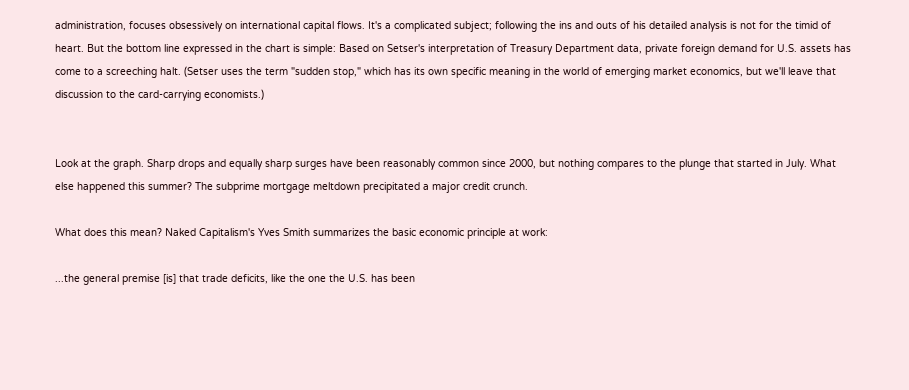administration, focuses obsessively on international capital flows. It's a complicated subject; following the ins and outs of his detailed analysis is not for the timid of heart. But the bottom line expressed in the chart is simple: Based on Setser's interpretation of Treasury Department data, private foreign demand for U.S. assets has come to a screeching halt. (Setser uses the term "sudden stop," which has its own specific meaning in the world of emerging market economics, but we'll leave that discussion to the card-carrying economists.)


Look at the graph. Sharp drops and equally sharp surges have been reasonably common since 2000, but nothing compares to the plunge that started in July. What else happened this summer? The subprime mortgage meltdown precipitated a major credit crunch.

What does this mean? Naked Capitalism's Yves Smith summarizes the basic economic principle at work:

...the general premise [is] that trade deficits, like the one the U.S. has been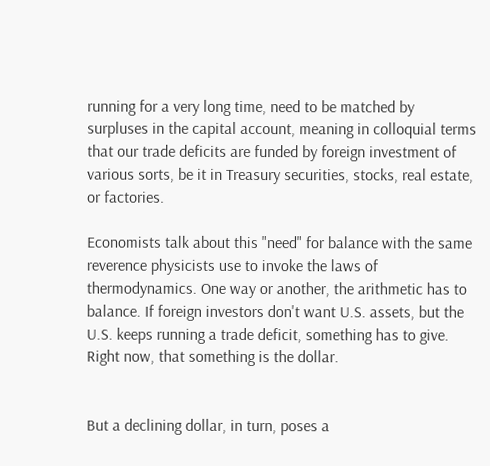running for a very long time, need to be matched by surpluses in the capital account, meaning in colloquial terms that our trade deficits are funded by foreign investment of various sorts, be it in Treasury securities, stocks, real estate, or factories.

Economists talk about this "need" for balance with the same reverence physicists use to invoke the laws of thermodynamics. One way or another, the arithmetic has to balance. If foreign investors don't want U.S. assets, but the U.S. keeps running a trade deficit, something has to give. Right now, that something is the dollar.


But a declining dollar, in turn, poses a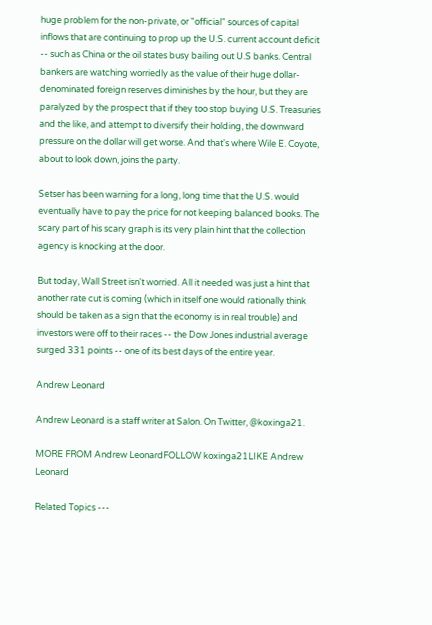huge problem for the non-private, or "official" sources of capital inflows that are continuing to prop up the U.S. current account deficit -- such as China or the oil states busy bailing out U.S banks. Central bankers are watching worriedly as the value of their huge dollar-denominated foreign reserves diminishes by the hour, but they are paralyzed by the prospect that if they too stop buying U.S. Treasuries and the like, and attempt to diversify their holding, the downward pressure on the dollar will get worse. And that's where Wile E. Coyote, about to look down, joins the party.

Setser has been warning for a long, long time that the U.S. would eventually have to pay the price for not keeping balanced books. The scary part of his scary graph is its very plain hint that the collection agency is knocking at the door.

But today, Wall Street isn't worried. All it needed was just a hint that another rate cut is coming (which in itself one would rationally think should be taken as a sign that the economy is in real trouble) and investors were off to their races -- the Dow Jones industrial average surged 331 points -- one of its best days of the entire year.

Andrew Leonard

Andrew Leonard is a staff writer at Salon. On Twitter, @koxinga21.

MORE FROM Andrew LeonardFOLLOW koxinga21LIKE Andrew Leonard

Related Topics ---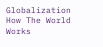Globalization How The World Works